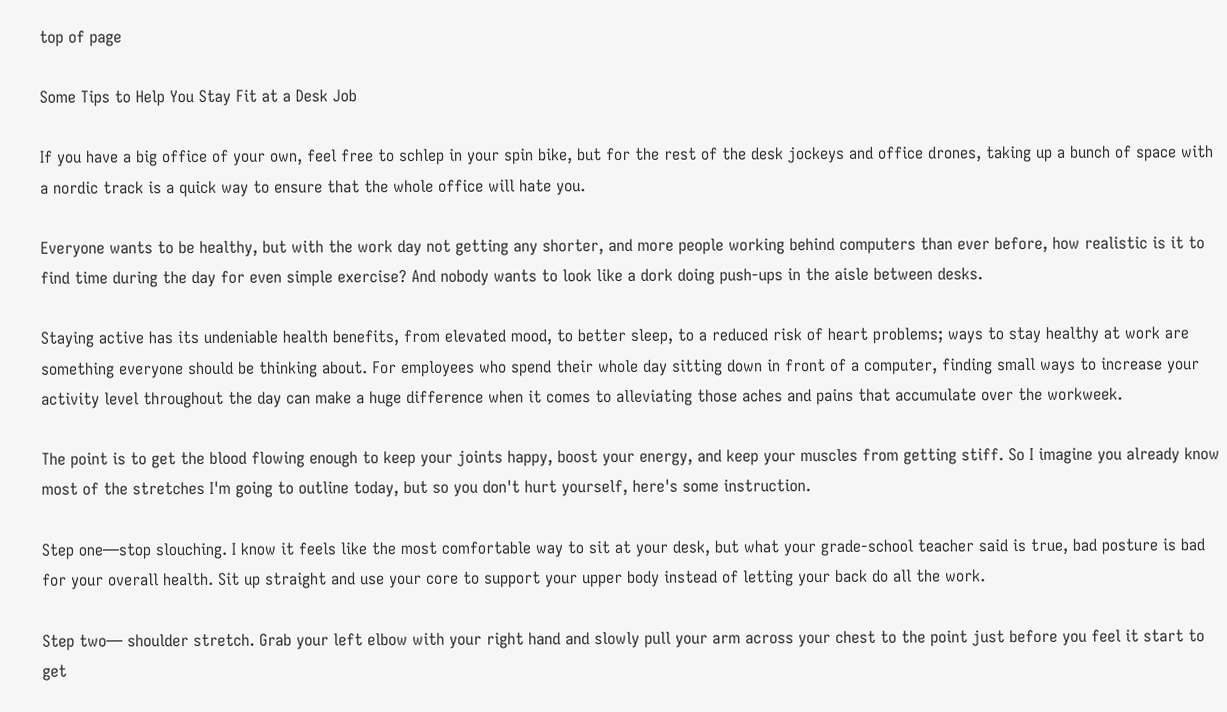top of page

Some Tips to Help You Stay Fit at a Desk Job

If you have a big office of your own, feel free to schlep in your spin bike, but for the rest of the desk jockeys and office drones, taking up a bunch of space with a nordic track is a quick way to ensure that the whole office will hate you.

Everyone wants to be healthy, but with the work day not getting any shorter, and more people working behind computers than ever before, how realistic is it to find time during the day for even simple exercise? And nobody wants to look like a dork doing push-ups in the aisle between desks.

Staying active has its undeniable health benefits, from elevated mood, to better sleep, to a reduced risk of heart problems; ways to stay healthy at work are something everyone should be thinking about. For employees who spend their whole day sitting down in front of a computer, finding small ways to increase your activity level throughout the day can make a huge difference when it comes to alleviating those aches and pains that accumulate over the workweek.

The point is to get the blood flowing enough to keep your joints happy, boost your energy, and keep your muscles from getting stiff. So I imagine you already know most of the stretches I'm going to outline today, but so you don't hurt yourself, here's some instruction.

Step one—stop slouching. I know it feels like the most comfortable way to sit at your desk, but what your grade-school teacher said is true, bad posture is bad for your overall health. Sit up straight and use your core to support your upper body instead of letting your back do all the work.

Step two— shoulder stretch. Grab your left elbow with your right hand and slowly pull your arm across your chest to the point just before you feel it start to get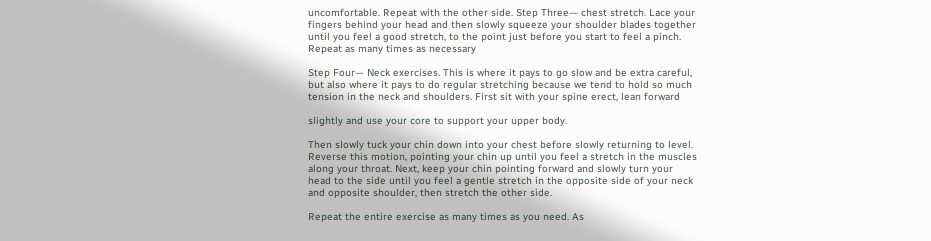uncomfortable. Repeat with the other side. Step Three— chest stretch. Lace your fingers behind your head and then slowly squeeze your shoulder blades together until you feel a good stretch, to the point just before you start to feel a pinch. Repeat as many times as necessary

Step Four— Neck exercises. This is where it pays to go slow and be extra careful, but also where it pays to do regular stretching because we tend to hold so much tension in the neck and shoulders. First sit with your spine erect, lean forward

slightly and use your core to support your upper body.

Then slowly tuck your chin down into your chest before slowly returning to level. Reverse this motion, pointing your chin up until you feel a stretch in the muscles along your throat. Next, keep your chin pointing forward and slowly turn your head to the side until you feel a gentle stretch in the opposite side of your neck and opposite shoulder, then stretch the other side.

Repeat the entire exercise as many times as you need. As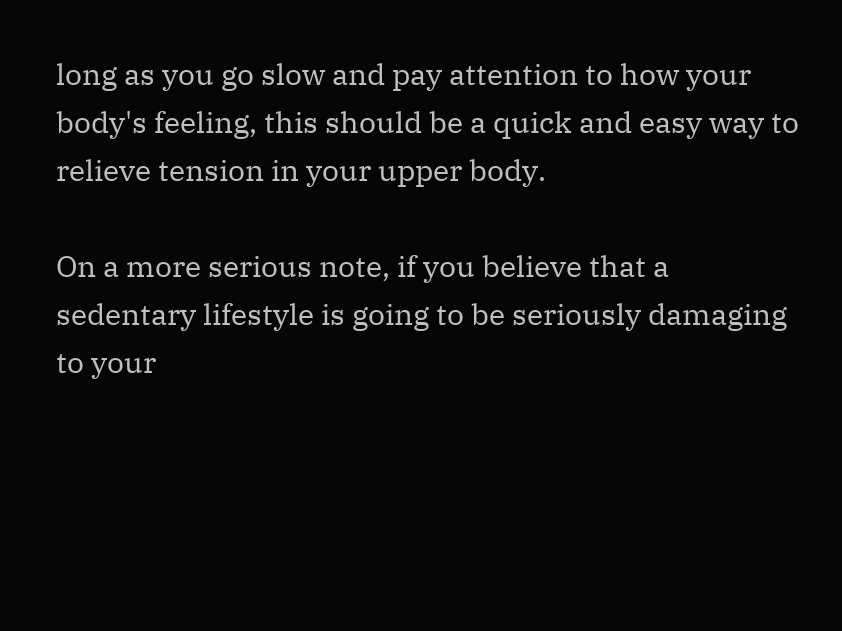long as you go slow and pay attention to how your body's feeling, this should be a quick and easy way to relieve tension in your upper body.

On a more serious note, if you believe that a sedentary lifestyle is going to be seriously damaging to your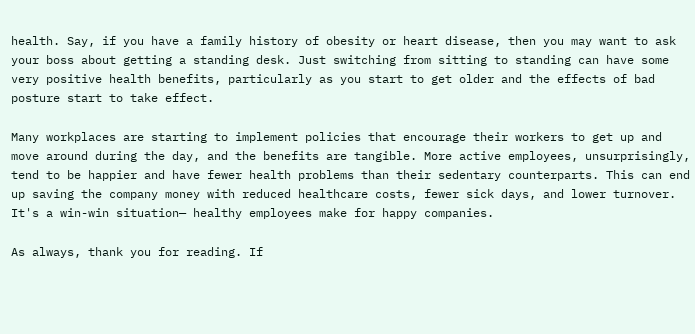health. Say, if you have a family history of obesity or heart disease, then you may want to ask your boss about getting a standing desk. Just switching from sitting to standing can have some very positive health benefits, particularly as you start to get older and the effects of bad posture start to take effect.

Many workplaces are starting to implement policies that encourage their workers to get up and move around during the day, and the benefits are tangible. More active employees, unsurprisingly, tend to be happier and have fewer health problems than their sedentary counterparts. This can end up saving the company money with reduced healthcare costs, fewer sick days, and lower turnover. It's a win-win situation— healthy employees make for happy companies.

As always, thank you for reading. If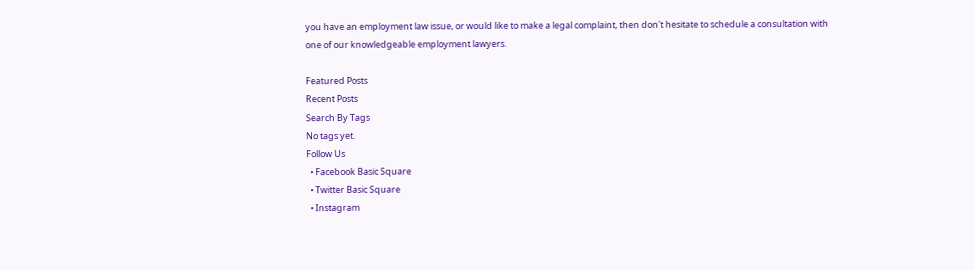you have an employment law issue, or would like to make a legal complaint, then don't hesitate to schedule a consultation with one of our knowledgeable employment lawyers.

Featured Posts
Recent Posts
Search By Tags
No tags yet.
Follow Us
  • Facebook Basic Square
  • Twitter Basic Square
  • Instagram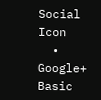Social Icon
  • Google+ Basic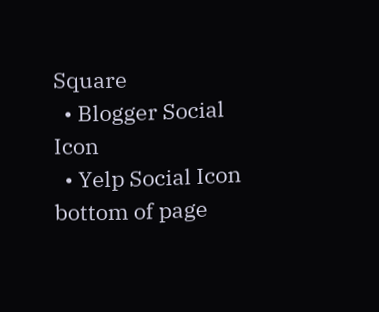Square
  • Blogger Social Icon
  • Yelp Social Icon
bottom of page